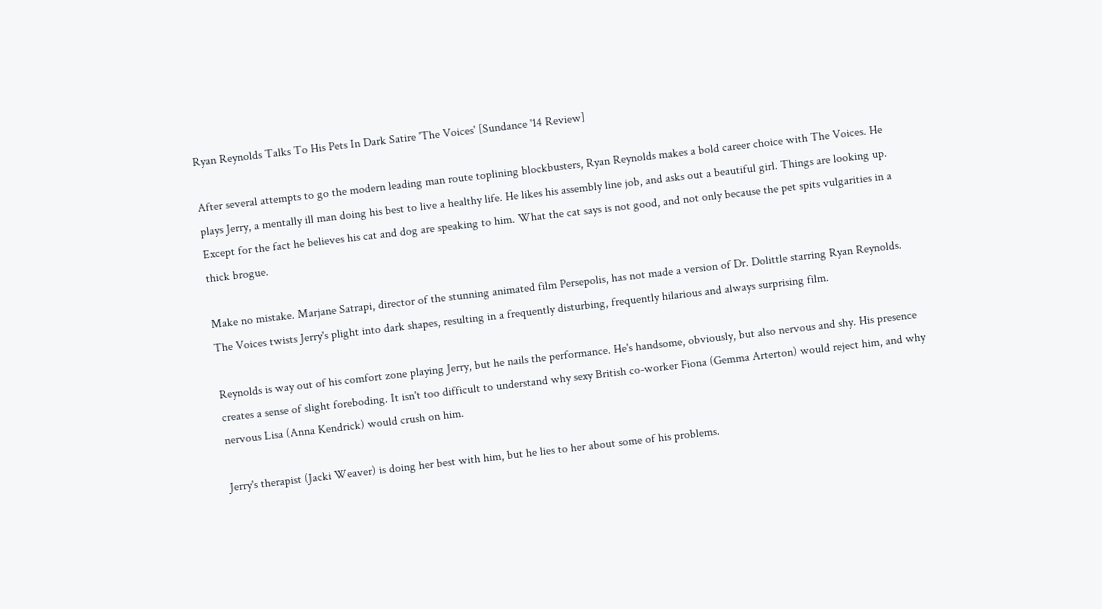Ryan Reynolds Talks To His Pets In Dark Satire 'The Voices' [Sundance '14 Review]

After several attempts to go the modern leading man route toplining blockbusters, Ryan Reynolds makes a bold career choice with The Voices. He plays Jerry, a mentally ill man doing his best to live a healthy life. He likes his assembly line job, and asks out a beautiful girl. Things are looking up. Except for the fact he believes his cat and dog are speaking to him. What the cat says is not good, and not only because the pet spits vulgarities in a thick brogue.

Make no mistake. Marjane Satrapi, director of the stunning animated film Persepolis, has not made a version of Dr. Dolittle starring Ryan Reynolds. The Voices twists Jerry's plight into dark shapes, resulting in a frequently disturbing, frequently hilarious and always surprising film.

Reynolds is way out of his comfort zone playing Jerry, but he nails the performance. He's handsome, obviously, but also nervous and shy. His presence creates a sense of slight foreboding. It isn't too difficult to understand why sexy British co-worker Fiona (Gemma Arterton) would reject him, and why nervous Lisa (Anna Kendrick) would crush on him.

Jerry's therapist (Jacki Weaver) is doing her best with him, but he lies to her about some of his problems.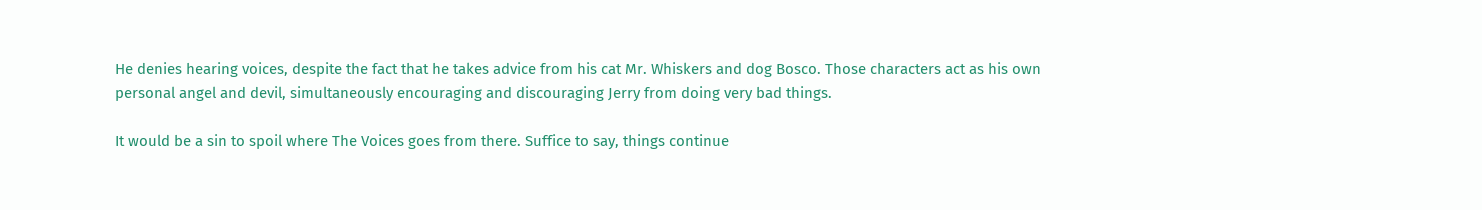He denies hearing voices, despite the fact that he takes advice from his cat Mr. Whiskers and dog Bosco. Those characters act as his own personal angel and devil, simultaneously encouraging and discouraging Jerry from doing very bad things.

It would be a sin to spoil where The Voices goes from there. Suffice to say, things continue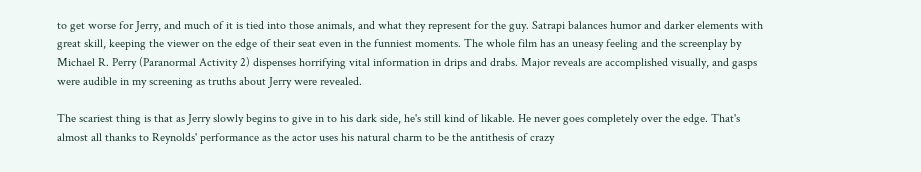to get worse for Jerry, and much of it is tied into those animals, and what they represent for the guy. Satrapi balances humor and darker elements with great skill, keeping the viewer on the edge of their seat even in the funniest moments. The whole film has an uneasy feeling and the screenplay by Michael R. Perry (Paranormal Activity 2) dispenses horrifying vital information in drips and drabs. Major reveals are accomplished visually, and gasps were audible in my screening as truths about Jerry were revealed.

The scariest thing is that as Jerry slowly begins to give in to his dark side, he's still kind of likable. He never goes completely over the edge. That's almost all thanks to Reynolds' performance as the actor uses his natural charm to be the antithesis of crazy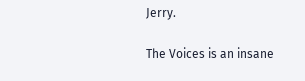Jerry.

The Voices is an insane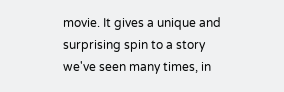movie. It gives a unique and surprising spin to a story we've seen many times, in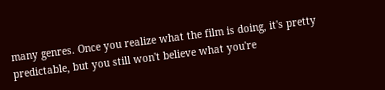many genres. Once you realize what the film is doing, it's pretty predictable, but you still won't believe what you're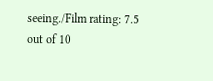seeing./Film rating: 7.5 out of 10